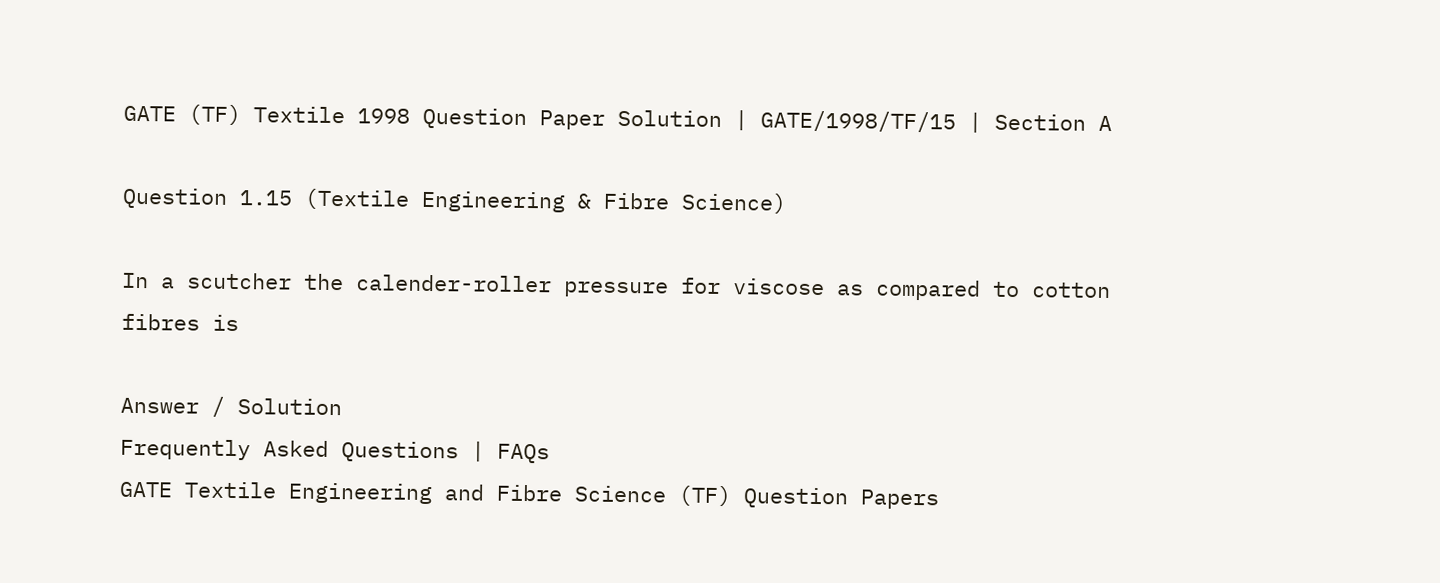GATE (TF) Textile 1998 Question Paper Solution | GATE/1998/TF/15 | Section A

Question 1.15 (Textile Engineering & Fibre Science)

In a scutcher the calender-roller pressure for viscose as compared to cotton fibres is

Answer / Solution
Frequently Asked Questions | FAQs
GATE Textile Engineering and Fibre Science (TF) Question Papers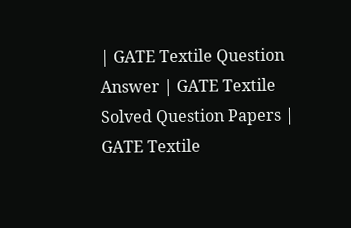| GATE Textile Question Answer | GATE Textile Solved Question Papers | GATE Textile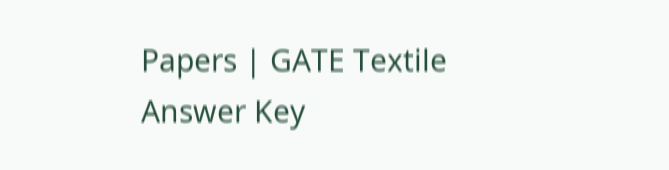Papers | GATE Textile Answer Key